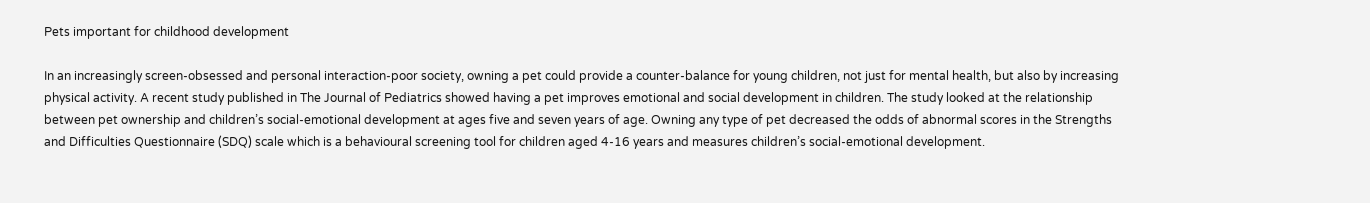Pets important for childhood development

In an increasingly screen-obsessed and personal interaction-poor society, owning a pet could provide a counter-balance for young children, not just for mental health, but also by increasing physical activity. A recent study published in The Journal of Pediatrics showed having a pet improves emotional and social development in children. The study looked at the relationship between pet ownership and children’s social-emotional development at ages five and seven years of age. Owning any type of pet decreased the odds of abnormal scores in the Strengths and Difficulties Questionnaire (SDQ) scale which is a behavioural screening tool for children aged 4-16 years and measures children’s social-emotional development.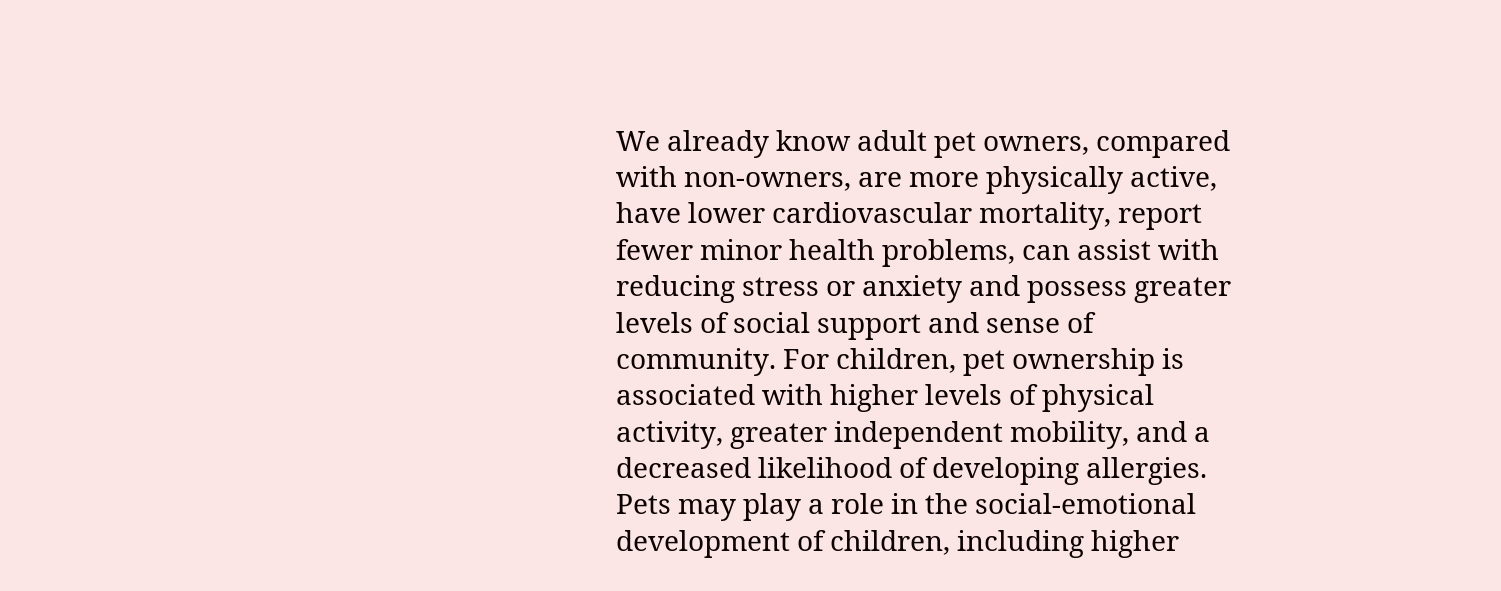We already know adult pet owners, compared with non-owners, are more physically active, have lower cardiovascular mortality, report fewer minor health problems, can assist with reducing stress or anxiety and possess greater levels of social support and sense of community. For children, pet ownership is associated with higher levels of physical activity, greater independent mobility, and a decreased likelihood of developing allergies. Pets may play a role in the social-emotional development of children, including higher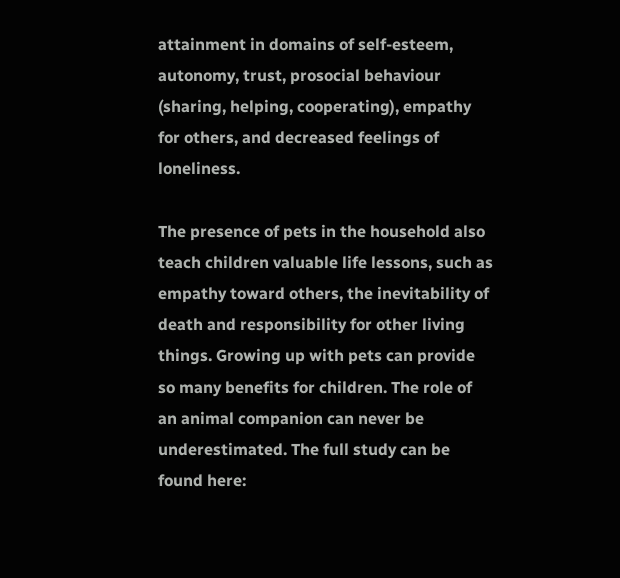attainment in domains of self-esteem, autonomy, trust, prosocial behaviour (sharing, helping, cooperating), empathy for others, and decreased feelings of loneliness.

The presence of pets in the household also teach children valuable life lessons, such as empathy toward others, the inevitability of death and responsibility for other living things. Growing up with pets can provide so many benefits for children. The role of an animal companion can never be underestimated. The full study can be found here: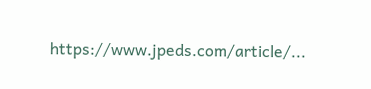https://www.jpeds.com/article/...